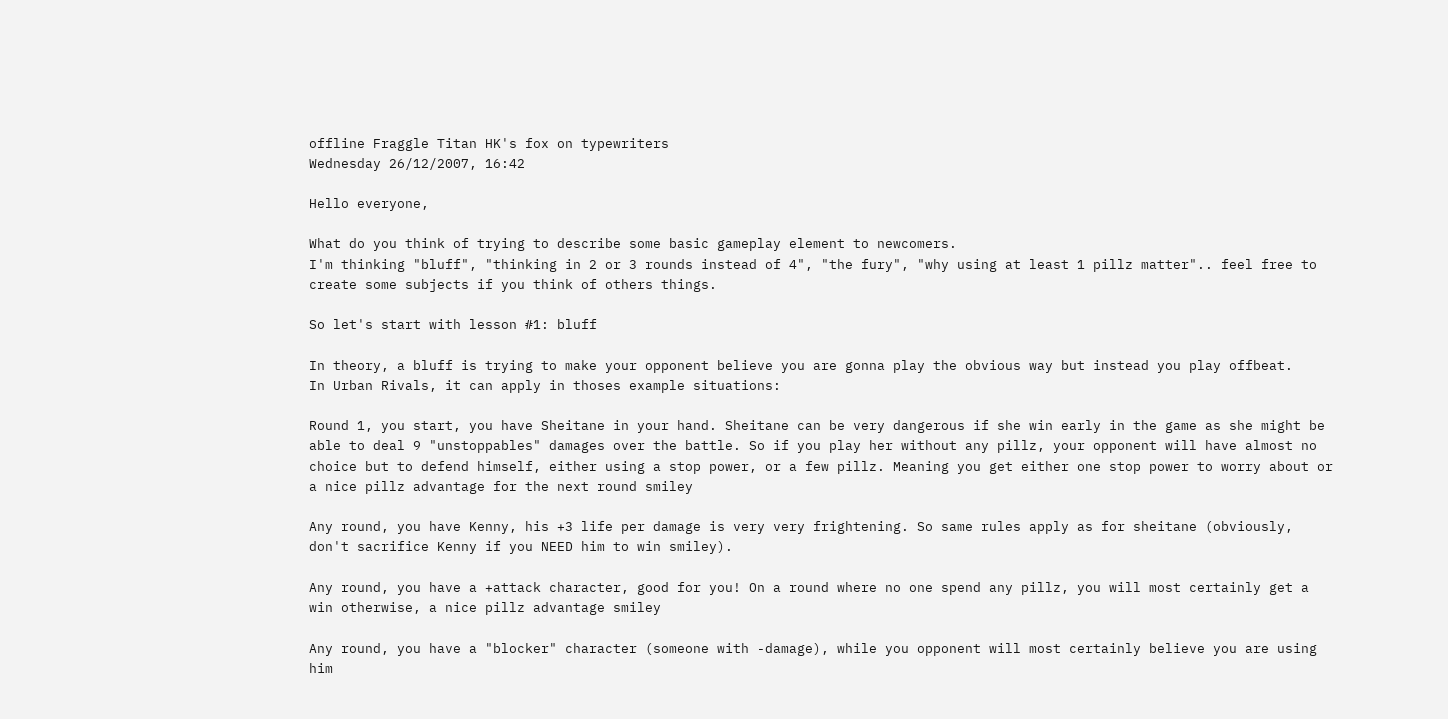offline Fraggle Titan HK's fox on typewriters
Wednesday 26/12/2007, 16:42

Hello everyone,

What do you think of trying to describe some basic gameplay element to newcomers.
I'm thinking "bluff", "thinking in 2 or 3 rounds instead of 4", "the fury", "why using at least 1 pillz matter".. feel free to create some subjects if you think of others things.

So let's start with lesson #1: bluff

In theory, a bluff is trying to make your opponent believe you are gonna play the obvious way but instead you play offbeat.
In Urban Rivals, it can apply in thoses example situations:

Round 1, you start, you have Sheitane in your hand. Sheitane can be very dangerous if she win early in the game as she might be able to deal 9 "unstoppables" damages over the battle. So if you play her without any pillz, your opponent will have almost no choice but to defend himself, either using a stop power, or a few pillz. Meaning you get either one stop power to worry about or a nice pillz advantage for the next round smiley

Any round, you have Kenny, his +3 life per damage is very very frightening. So same rules apply as for sheitane (obviously, don't sacrifice Kenny if you NEED him to win smiley).

Any round, you have a +attack character, good for you! On a round where no one spend any pillz, you will most certainly get a win otherwise, a nice pillz advantage smiley

Any round, you have a "blocker" character (someone with -damage), while you opponent will most certainly believe you are using him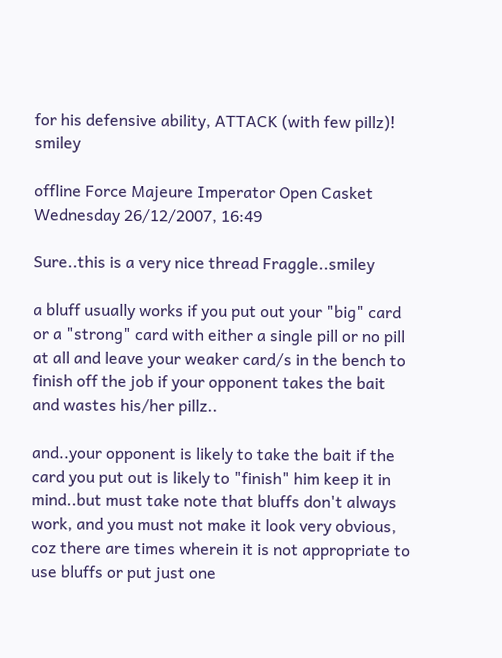for his defensive ability, ATTACK (with few pillz)! smiley

offline Force Majeure Imperator Open Casket
Wednesday 26/12/2007, 16:49

Sure..this is a very nice thread Fraggle..smiley

a bluff usually works if you put out your "big" card or a "strong" card with either a single pill or no pill at all and leave your weaker card/s in the bench to finish off the job if your opponent takes the bait and wastes his/her pillz..

and..your opponent is likely to take the bait if the card you put out is likely to "finish" him keep it in mind..but must take note that bluffs don't always work, and you must not make it look very obvious, coz there are times wherein it is not appropriate to use bluffs or put just one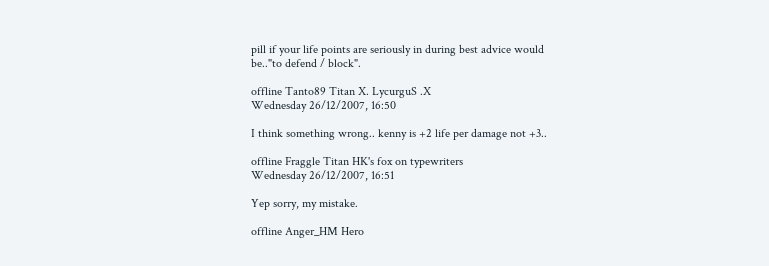pill if your life points are seriously in during best advice would be.."to defend / block".

offline Tanto89 Titan X. LycurguS .X
Wednesday 26/12/2007, 16:50

I think something wrong.. kenny is +2 life per damage not +3..

offline Fraggle Titan HK's fox on typewriters
Wednesday 26/12/2007, 16:51

Yep sorry, my mistake.

offline Anger_HM Hero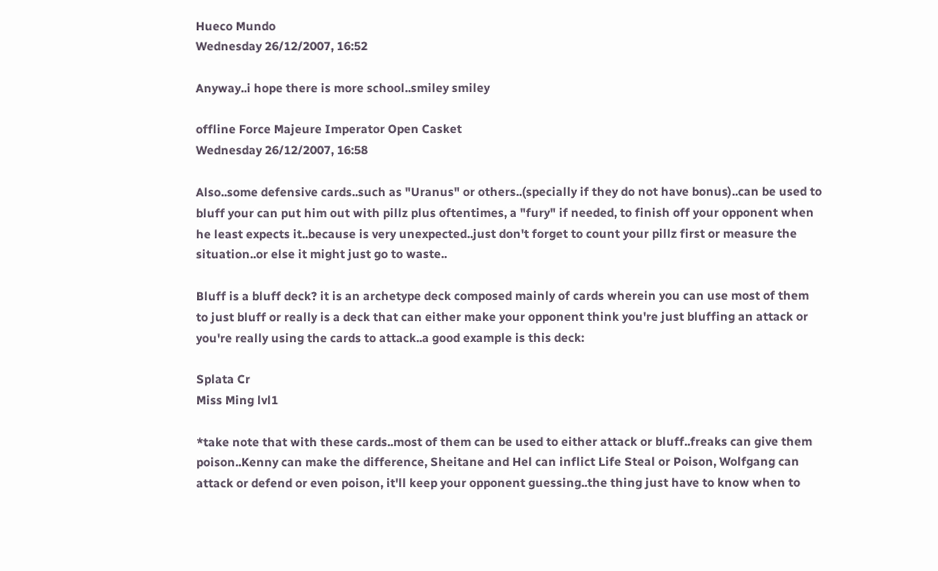Hueco Mundo
Wednesday 26/12/2007, 16:52

Anyway..i hope there is more school..smiley smiley

offline Force Majeure Imperator Open Casket
Wednesday 26/12/2007, 16:58

Also..some defensive cards..such as "Uranus" or others..(specially if they do not have bonus)..can be used to bluff your can put him out with pillz plus oftentimes, a "fury" if needed, to finish off your opponent when he least expects it..because is very unexpected..just don't forget to count your pillz first or measure the situation..or else it might just go to waste..

Bluff is a bluff deck? it is an archetype deck composed mainly of cards wherein you can use most of them to just bluff or really is a deck that can either make your opponent think you're just bluffing an attack or you're really using the cards to attack..a good example is this deck:

Splata Cr
Miss Ming lvl1

*take note that with these cards..most of them can be used to either attack or bluff..freaks can give them poison..Kenny can make the difference, Sheitane and Hel can inflict Life Steal or Poison, Wolfgang can attack or defend or even poison, it'll keep your opponent guessing..the thing just have to know when to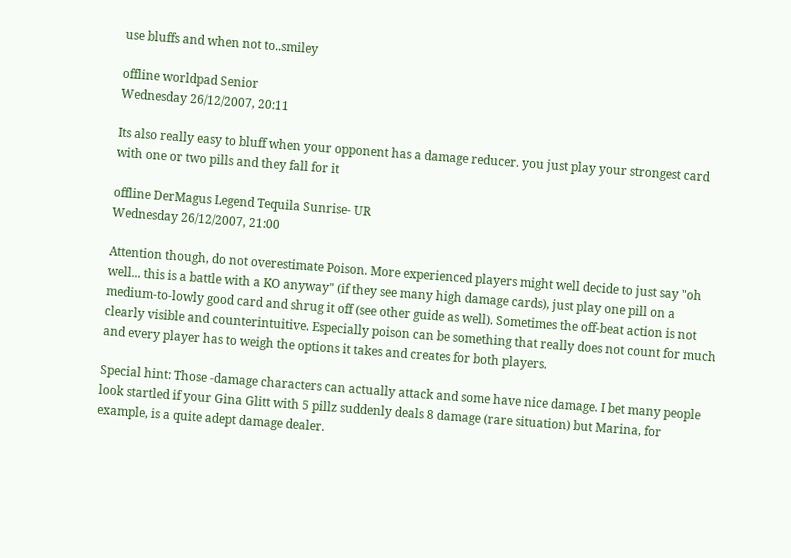use bluffs and when not to..smiley

offline worldpad Senior
Wednesday 26/12/2007, 20:11

Its also really easy to bluff when your opponent has a damage reducer. you just play your strongest card with one or two pills and they fall for it

offline DerMagus Legend Tequila Sunrise- UR
Wednesday 26/12/2007, 21:00

Attention though, do not overestimate Poison. More experienced players might well decide to just say "oh well... this is a battle with a KO anyway" (if they see many high damage cards), just play one pill on a medium-to-lowly good card and shrug it off (see other guide as well). Sometimes the off-beat action is not clearly visible and counterintuitive. Especially poison can be something that really does not count for much and every player has to weigh the options it takes and creates for both players.

Special hint: Those -damage characters can actually attack and some have nice damage. I bet many people look startled if your Gina Glitt with 5 pillz suddenly deals 8 damage (rare situation) but Marina, for example, is a quite adept damage dealer.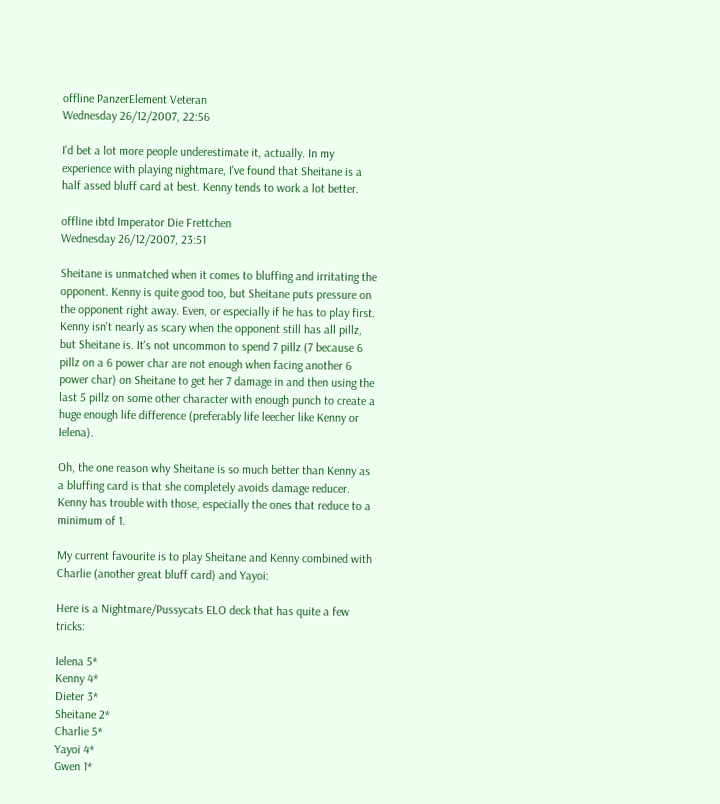offline PanzerElement Veteran
Wednesday 26/12/2007, 22:56

I'd bet a lot more people underestimate it, actually. In my experience with playing nightmare, I've found that Sheitane is a half assed bluff card at best. Kenny tends to work a lot better.

offline ibtd Imperator Die Frettchen
Wednesday 26/12/2007, 23:51

Sheitane is unmatched when it comes to bluffing and irritating the opponent. Kenny is quite good too, but Sheitane puts pressure on the opponent right away. Even, or especially if he has to play first. Kenny isn't nearly as scary when the opponent still has all pillz, but Sheitane is. It's not uncommon to spend 7 pillz (7 because 6 pillz on a 6 power char are not enough when facing another 6 power char) on Sheitane to get her 7 damage in and then using the last 5 pillz on some other character with enough punch to create a huge enough life difference (preferably life leecher like Kenny or Ielena).

Oh, the one reason why Sheitane is so much better than Kenny as a bluffing card is that she completely avoids damage reducer. Kenny has trouble with those, especially the ones that reduce to a minimum of 1.

My current favourite is to play Sheitane and Kenny combined with Charlie (another great bluff card) and Yayoi:

Here is a Nightmare/Pussycats ELO deck that has quite a few tricks:

Ielena 5*
Kenny 4*
Dieter 3*
Sheitane 2*
Charlie 5*
Yayoi 4*
Gwen 1*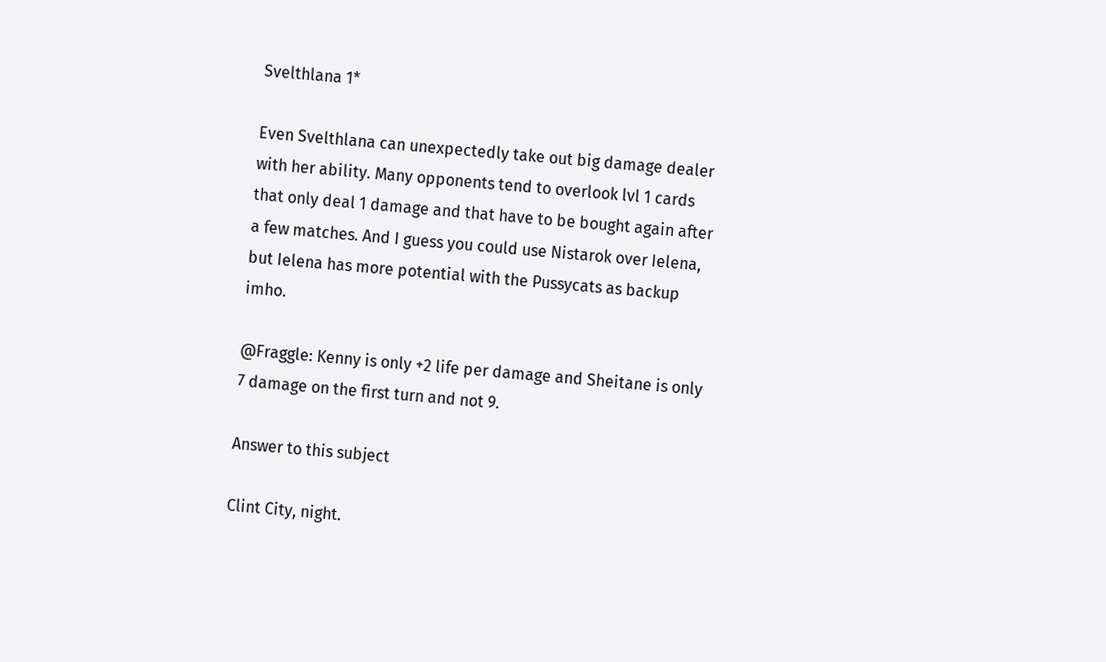Svelthlana 1*

Even Svelthlana can unexpectedly take out big damage dealer with her ability. Many opponents tend to overlook lvl 1 cards that only deal 1 damage and that have to be bought again after a few matches. And I guess you could use Nistarok over Ielena, but Ielena has more potential with the Pussycats as backup imho.

@Fraggle: Kenny is only +2 life per damage and Sheitane is only 7 damage on the first turn and not 9.

Answer to this subject

Clint City, night.